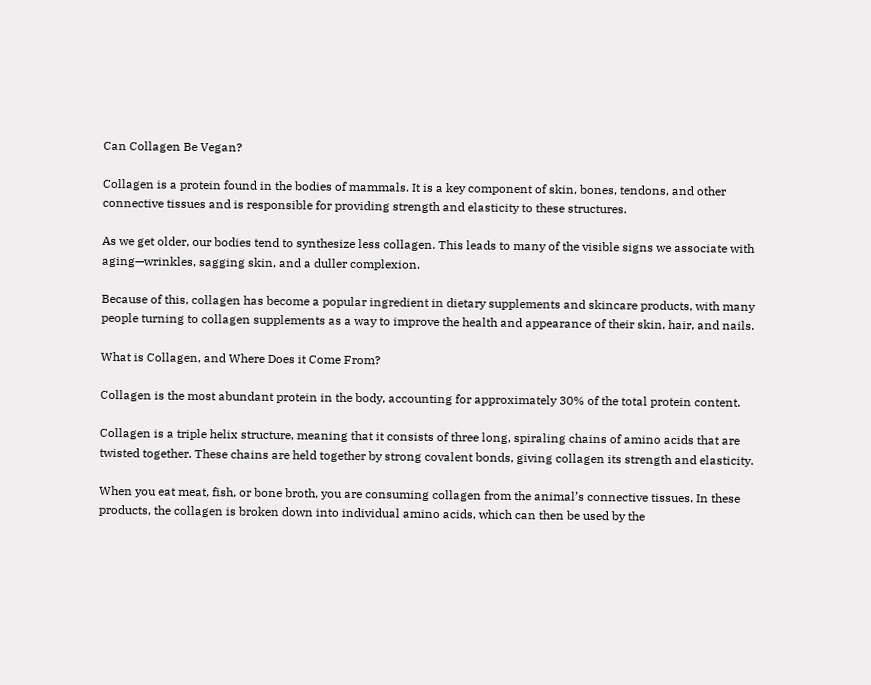Can Collagen Be Vegan?

Collagen is a protein found in the bodies of mammals. It is a key component of skin, bones, tendons, and other connective tissues and is responsible for providing strength and elasticity to these structures.

As we get older, our bodies tend to synthesize less collagen. This leads to many of the visible signs we associate with aging—wrinkles, sagging skin, and a duller complexion.

Because of this, collagen has become a popular ingredient in dietary supplements and skincare products, with many people turning to collagen supplements as a way to improve the health and appearance of their skin, hair, and nails.

What is Collagen, and Where Does it Come From?

Collagen is the most abundant protein in the body, accounting for approximately 30% of the total protein content.

Collagen is a triple helix structure, meaning that it consists of three long, spiraling chains of amino acids that are twisted together. These chains are held together by strong covalent bonds, giving collagen its strength and elasticity.

When you eat meat, fish, or bone broth, you are consuming collagen from the animal’s connective tissues. In these products, the collagen is broken down into individual amino acids, which can then be used by the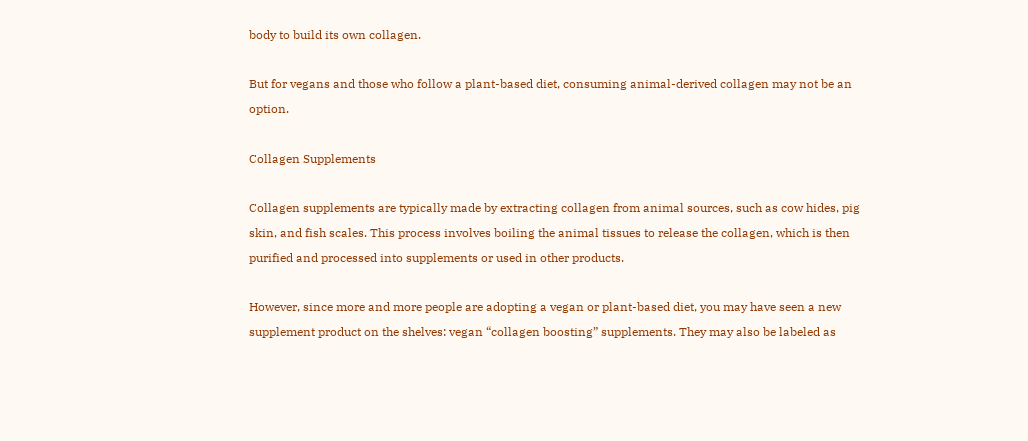body to build its own collagen.

But for vegans and those who follow a plant-based diet, consuming animal-derived collagen may not be an option.

Collagen Supplements

Collagen supplements are typically made by extracting collagen from animal sources, such as cow hides, pig skin, and fish scales. This process involves boiling the animal tissues to release the collagen, which is then purified and processed into supplements or used in other products.

However, since more and more people are adopting a vegan or plant-based diet, you may have seen a new supplement product on the shelves: vegan “collagen boosting” supplements. They may also be labeled as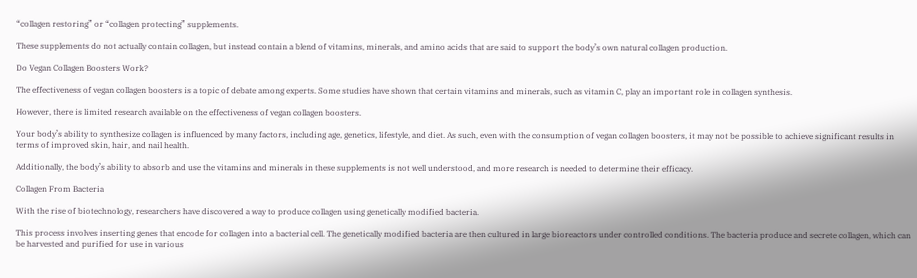“collagen restoring” or “collagen protecting” supplements.

These supplements do not actually contain collagen, but instead contain a blend of vitamins, minerals, and amino acids that are said to support the body’s own natural collagen production.

Do Vegan Collagen Boosters Work?

The effectiveness of vegan collagen boosters is a topic of debate among experts. Some studies have shown that certain vitamins and minerals, such as vitamin C, play an important role in collagen synthesis.

However, there is limited research available on the effectiveness of vegan collagen boosters.

Your body’s ability to synthesize collagen is influenced by many factors, including age, genetics, lifestyle, and diet. As such, even with the consumption of vegan collagen boosters, it may not be possible to achieve significant results in terms of improved skin, hair, and nail health.

Additionally, the body’s ability to absorb and use the vitamins and minerals in these supplements is not well understood, and more research is needed to determine their efficacy.

Collagen From Bacteria

With the rise of biotechnology, researchers have discovered a way to produce collagen using genetically modified bacteria.

This process involves inserting genes that encode for collagen into a bacterial cell. The genetically modified bacteria are then cultured in large bioreactors under controlled conditions. The bacteria produce and secrete collagen, which can be harvested and purified for use in various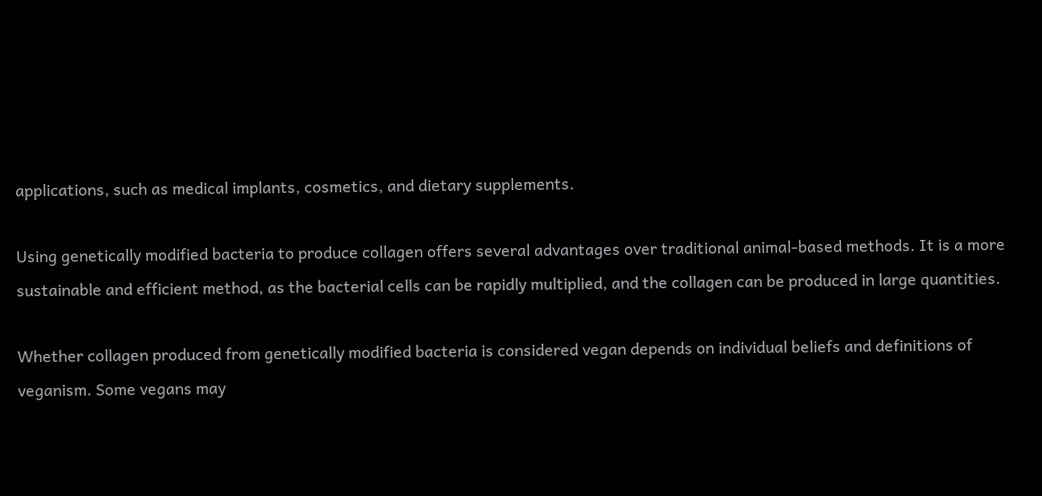applications, such as medical implants, cosmetics, and dietary supplements.

Using genetically modified bacteria to produce collagen offers several advantages over traditional animal-based methods. It is a more sustainable and efficient method, as the bacterial cells can be rapidly multiplied, and the collagen can be produced in large quantities.

Whether collagen produced from genetically modified bacteria is considered vegan depends on individual beliefs and definitions of veganism. Some vegans may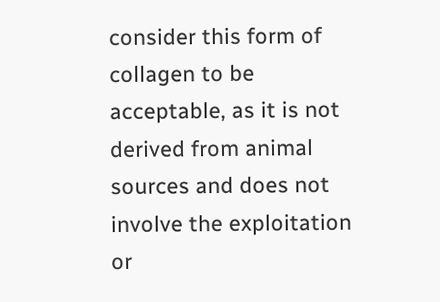consider this form of collagen to be acceptable, as it is not derived from animal sources and does not involve the exploitation or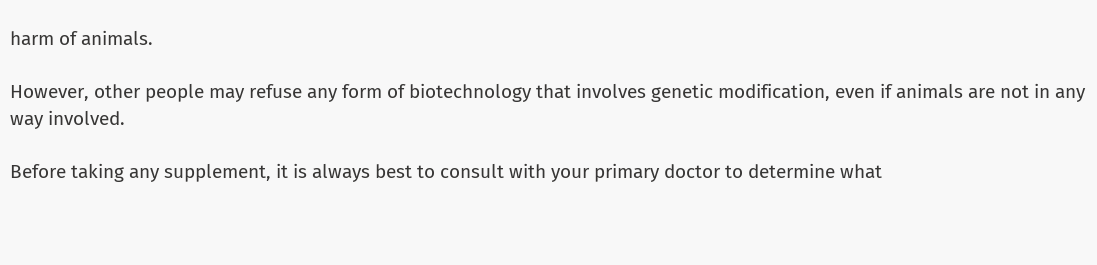harm of animals.

However, other people may refuse any form of biotechnology that involves genetic modification, even if animals are not in any way involved.

Before taking any supplement, it is always best to consult with your primary doctor to determine what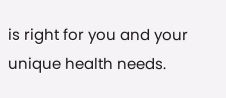is right for you and your unique health needs.